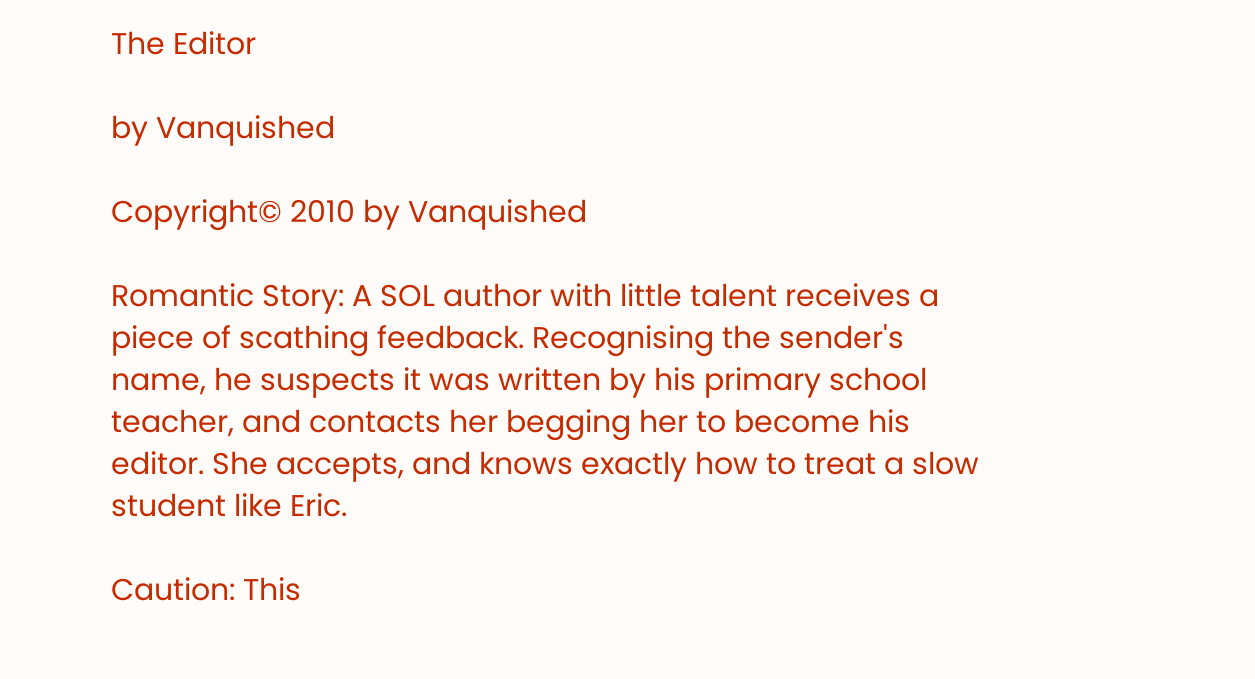The Editor

by Vanquished

Copyright© 2010 by Vanquished

Romantic Story: A SOL author with little talent receives a piece of scathing feedback. Recognising the sender's name, he suspects it was written by his primary school teacher, and contacts her begging her to become his editor. She accepts, and knows exactly how to treat a slow student like Eric.

Caution: This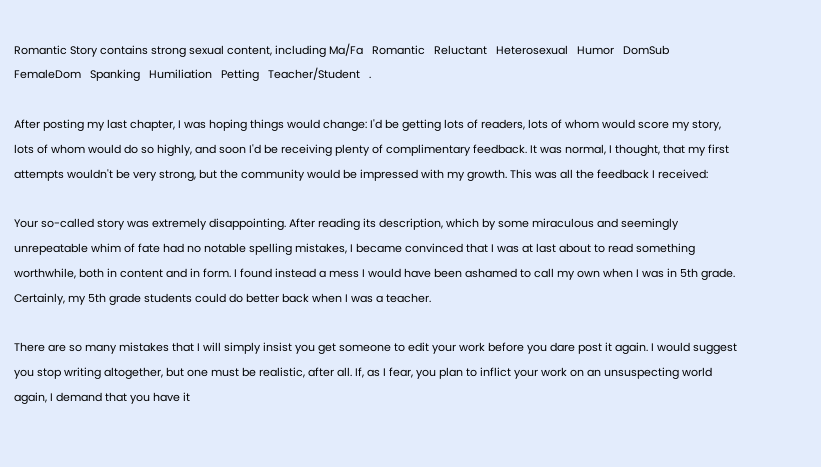Romantic Story contains strong sexual content, including Ma/Fa   Romantic   Reluctant   Heterosexual   Humor   DomSub   FemaleDom   Spanking   Humiliation   Petting   Teacher/Student   .

After posting my last chapter, I was hoping things would change: I'd be getting lots of readers, lots of whom would score my story, lots of whom would do so highly, and soon I'd be receiving plenty of complimentary feedback. It was normal, I thought, that my first attempts wouldn't be very strong, but the community would be impressed with my growth. This was all the feedback I received:

Your so-called story was extremely disappointing. After reading its description, which by some miraculous and seemingly unrepeatable whim of fate had no notable spelling mistakes, I became convinced that I was at last about to read something worthwhile, both in content and in form. I found instead a mess I would have been ashamed to call my own when I was in 5th grade. Certainly, my 5th grade students could do better back when I was a teacher.

There are so many mistakes that I will simply insist you get someone to edit your work before you dare post it again. I would suggest you stop writing altogether, but one must be realistic, after all. If, as I fear, you plan to inflict your work on an unsuspecting world again, I demand that you have it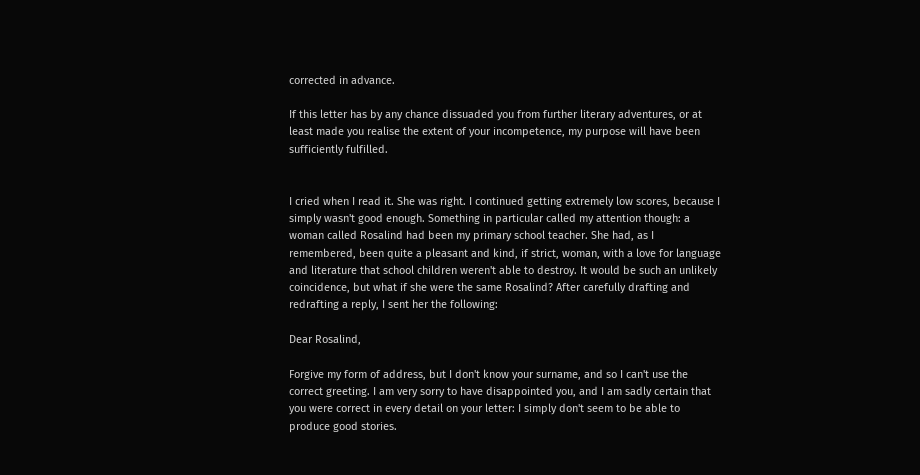corrected in advance.

If this letter has by any chance dissuaded you from further literary adventures, or at least made you realise the extent of your incompetence, my purpose will have been sufficiently fulfilled.


I cried when I read it. She was right. I continued getting extremely low scores, because I simply wasn't good enough. Something in particular called my attention though: a woman called Rosalind had been my primary school teacher. She had, as I remembered, been quite a pleasant and kind, if strict, woman, with a love for language and literature that school children weren't able to destroy. It would be such an unlikely coincidence, but what if she were the same Rosalind? After carefully drafting and redrafting a reply, I sent her the following:

Dear Rosalind,

Forgive my form of address, but I don't know your surname, and so I can't use the correct greeting. I am very sorry to have disappointed you, and I am sadly certain that you were correct in every detail on your letter: I simply don't seem to be able to produce good stories.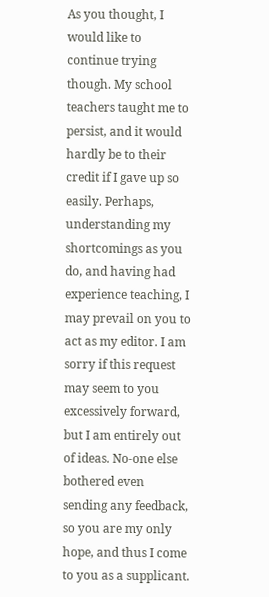As you thought, I would like to continue trying though. My school teachers taught me to persist, and it would hardly be to their credit if I gave up so easily. Perhaps, understanding my shortcomings as you do, and having had experience teaching, I may prevail on you to act as my editor. I am sorry if this request may seem to you excessively forward, but I am entirely out of ideas. No-one else bothered even sending any feedback, so you are my only hope, and thus I come to you as a supplicant.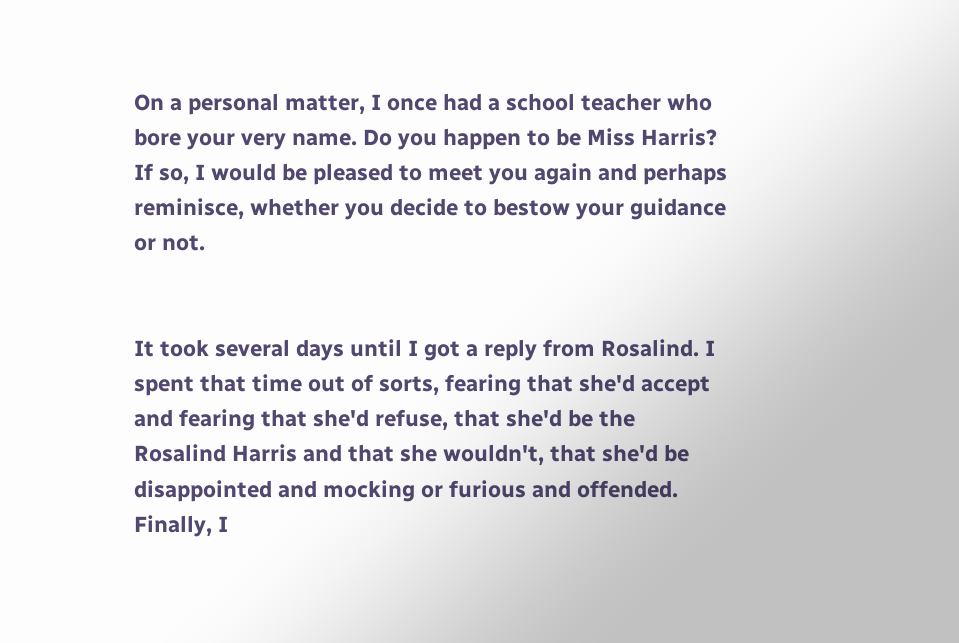On a personal matter, I once had a school teacher who bore your very name. Do you happen to be Miss Harris? If so, I would be pleased to meet you again and perhaps reminisce, whether you decide to bestow your guidance or not.


It took several days until I got a reply from Rosalind. I spent that time out of sorts, fearing that she'd accept and fearing that she'd refuse, that she'd be the Rosalind Harris and that she wouldn't, that she'd be disappointed and mocking or furious and offended. Finally, I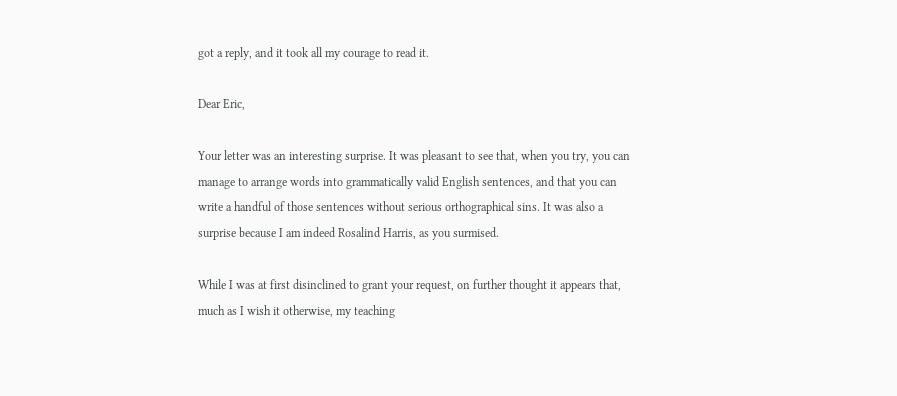got a reply, and it took all my courage to read it.

Dear Eric,

Your letter was an interesting surprise. It was pleasant to see that, when you try, you can manage to arrange words into grammatically valid English sentences, and that you can write a handful of those sentences without serious orthographical sins. It was also a surprise because I am indeed Rosalind Harris, as you surmised.

While I was at first disinclined to grant your request, on further thought it appears that, much as I wish it otherwise, my teaching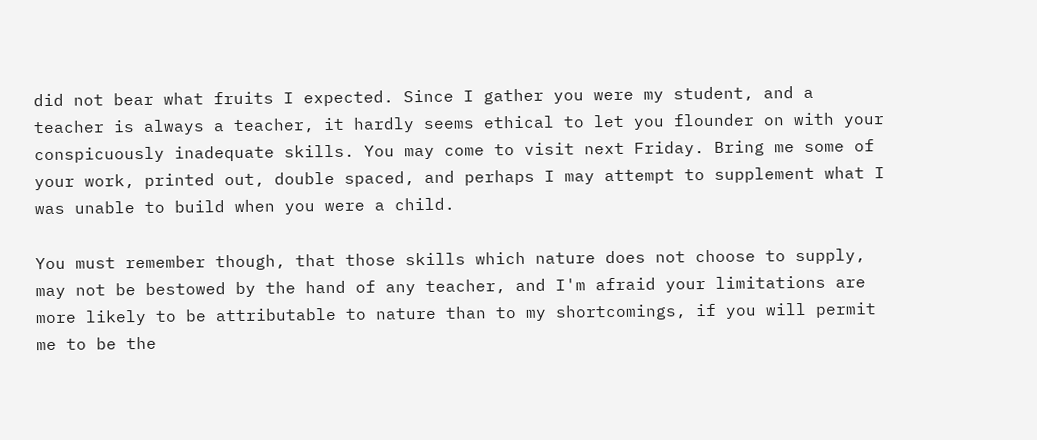did not bear what fruits I expected. Since I gather you were my student, and a teacher is always a teacher, it hardly seems ethical to let you flounder on with your conspicuously inadequate skills. You may come to visit next Friday. Bring me some of your work, printed out, double spaced, and perhaps I may attempt to supplement what I was unable to build when you were a child.

You must remember though, that those skills which nature does not choose to supply, may not be bestowed by the hand of any teacher, and I'm afraid your limitations are more likely to be attributable to nature than to my shortcomings, if you will permit me to be the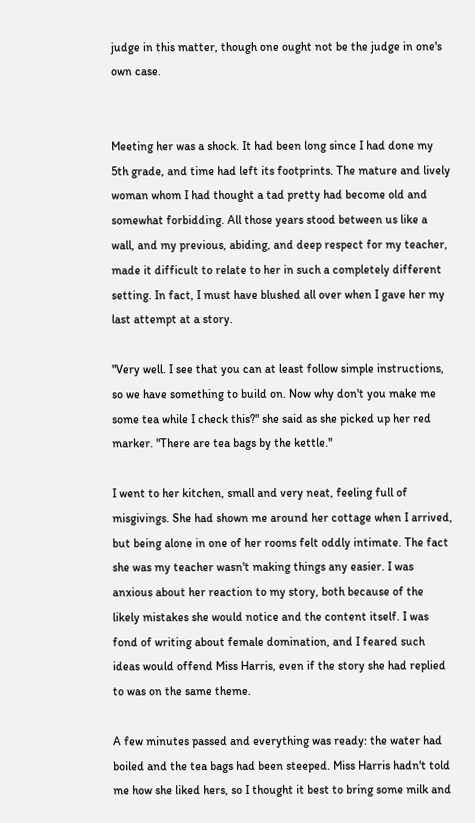judge in this matter, though one ought not be the judge in one's own case.


Meeting her was a shock. It had been long since I had done my 5th grade, and time had left its footprints. The mature and lively woman whom I had thought a tad pretty had become old and somewhat forbidding. All those years stood between us like a wall, and my previous, abiding, and deep respect for my teacher, made it difficult to relate to her in such a completely different setting. In fact, I must have blushed all over when I gave her my last attempt at a story.

"Very well. I see that you can at least follow simple instructions, so we have something to build on. Now why don't you make me some tea while I check this?" she said as she picked up her red marker. "There are tea bags by the kettle."

I went to her kitchen, small and very neat, feeling full of misgivings. She had shown me around her cottage when I arrived, but being alone in one of her rooms felt oddly intimate. The fact she was my teacher wasn't making things any easier. I was anxious about her reaction to my story, both because of the likely mistakes she would notice and the content itself. I was fond of writing about female domination, and I feared such ideas would offend Miss Harris, even if the story she had replied to was on the same theme.

A few minutes passed and everything was ready: the water had boiled and the tea bags had been steeped. Miss Harris hadn't told me how she liked hers, so I thought it best to bring some milk and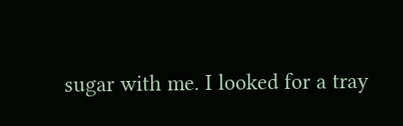sugar with me. I looked for a tray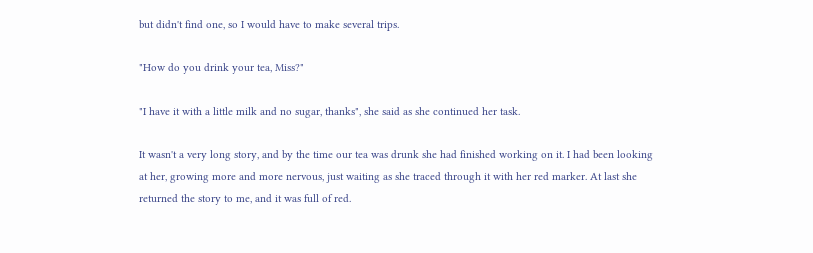but didn't find one, so I would have to make several trips.

"How do you drink your tea, Miss?"

"I have it with a little milk and no sugar, thanks", she said as she continued her task.

It wasn't a very long story, and by the time our tea was drunk she had finished working on it. I had been looking at her, growing more and more nervous, just waiting as she traced through it with her red marker. At last she returned the story to me, and it was full of red.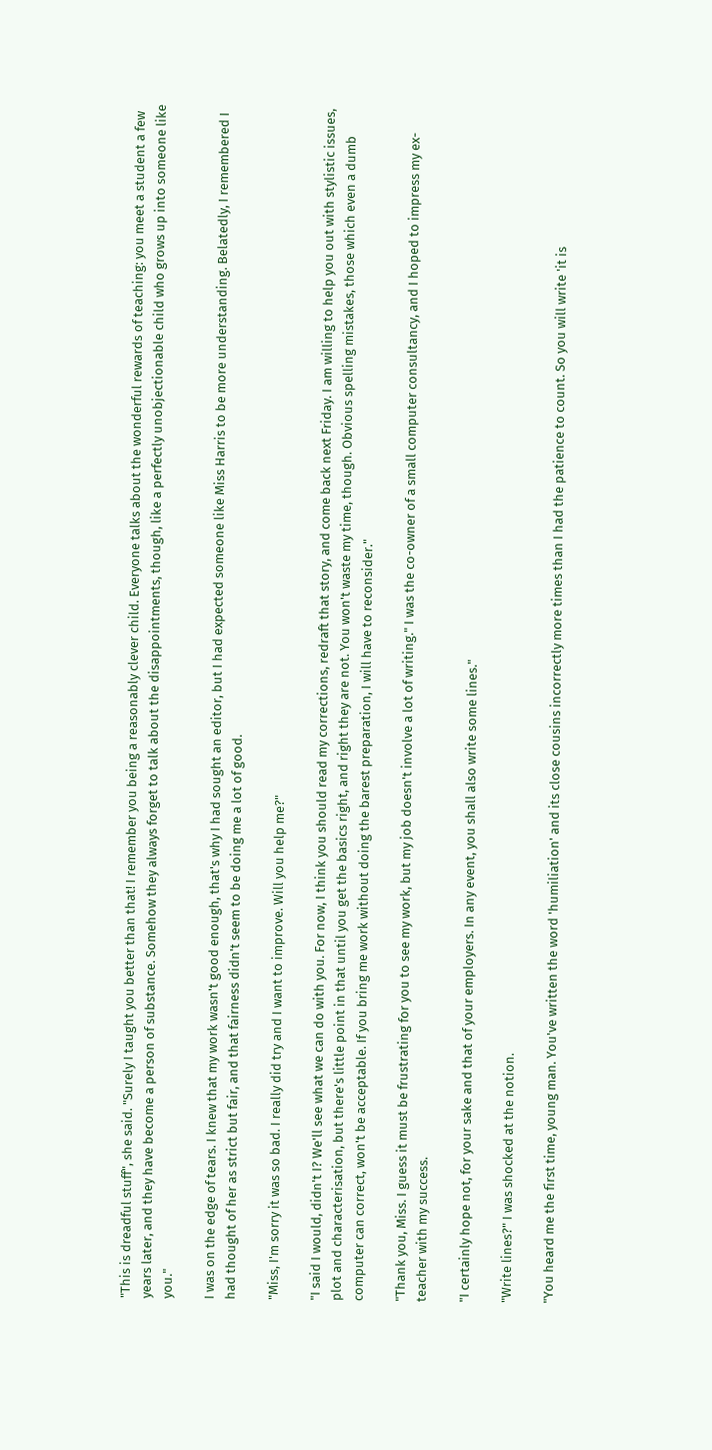"This is dreadful stuff", she said. "Surely I taught you better than that! I remember you being a reasonably clever child. Everyone talks about the wonderful rewards of teaching: you meet a student a few years later, and they have become a person of substance. Somehow they always forget to talk about the disappointments, though, like a perfectly unobjectionable child who grows up into someone like you."

I was on the edge of tears. I knew that my work wasn't good enough, that's why I had sought an editor, but I had expected someone like Miss Harris to be more understanding. Belatedly, I remembered I had thought of her as strict but fair, and that fairness didn't seem to be doing me a lot of good.

"Miss, I'm sorry it was so bad. I really did try and I want to improve. Will you help me?"

"I said I would, didn't I? We'll see what we can do with you. For now, I think you should read my corrections, redraft that story, and come back next Friday. I am willing to help you out with stylistic issues, plot and characterisation, but there's little point in that until you get the basics right, and right they are not. You won't waste my time, though. Obvious spelling mistakes, those which even a dumb computer can correct, won't be acceptable. If you bring me work without doing the barest preparation, I will have to reconsider."

"Thank you, Miss. I guess it must be frustrating for you to see my work, but my job doesn't involve a lot of writing." I was the co-owner of a small computer consultancy, and I hoped to impress my ex-teacher with my success.

"I certainly hope not, for your sake and that of your employers. In any event, you shall also write some lines."

"Write lines?" I was shocked at the notion.

"You heard me the first time, young man. You've written the word 'humiliation' and its close cousins incorrectly more times than I had the patience to count. So you will write 'it is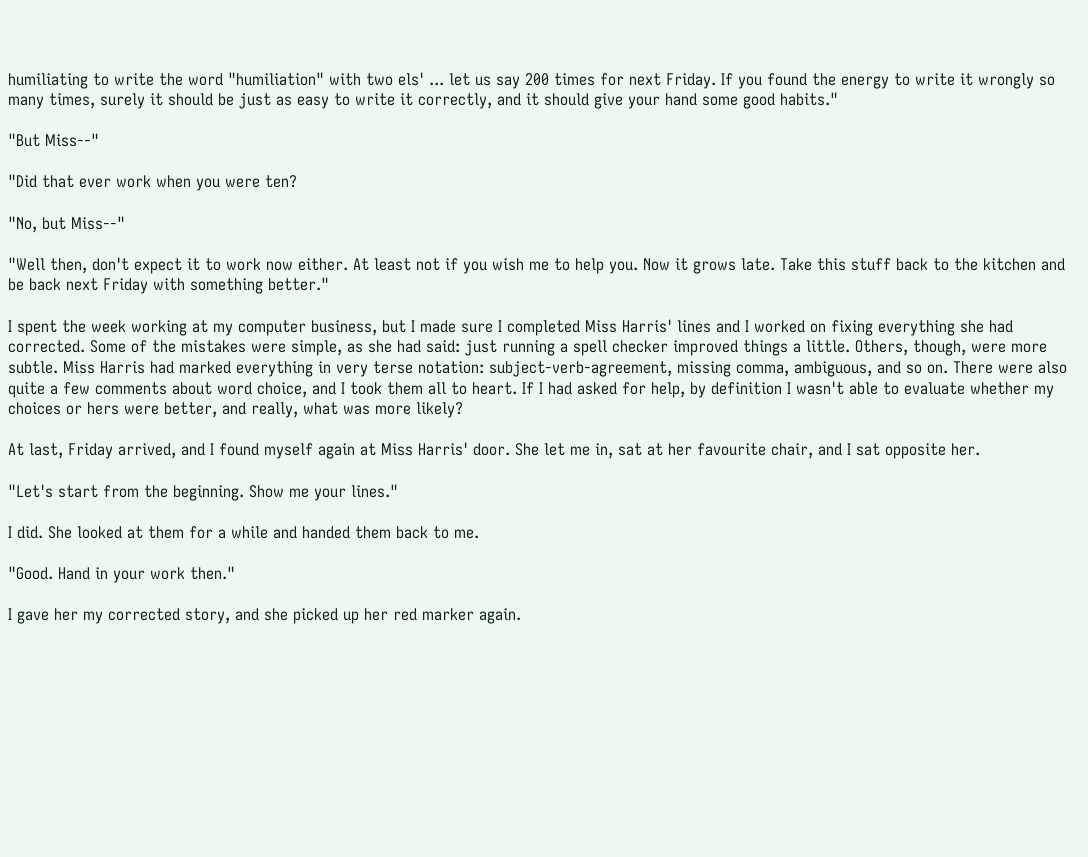humiliating to write the word "humiliation" with two els' ... let us say 200 times for next Friday. If you found the energy to write it wrongly so many times, surely it should be just as easy to write it correctly, and it should give your hand some good habits."

"But Miss--"

"Did that ever work when you were ten?

"No, but Miss--"

"Well then, don't expect it to work now either. At least not if you wish me to help you. Now it grows late. Take this stuff back to the kitchen and be back next Friday with something better."

I spent the week working at my computer business, but I made sure I completed Miss Harris' lines and I worked on fixing everything she had corrected. Some of the mistakes were simple, as she had said: just running a spell checker improved things a little. Others, though, were more subtle. Miss Harris had marked everything in very terse notation: subject-verb-agreement, missing comma, ambiguous, and so on. There were also quite a few comments about word choice, and I took them all to heart. If I had asked for help, by definition I wasn't able to evaluate whether my choices or hers were better, and really, what was more likely?

At last, Friday arrived, and I found myself again at Miss Harris' door. She let me in, sat at her favourite chair, and I sat opposite her.

"Let's start from the beginning. Show me your lines."

I did. She looked at them for a while and handed them back to me.

"Good. Hand in your work then."

I gave her my corrected story, and she picked up her red marker again.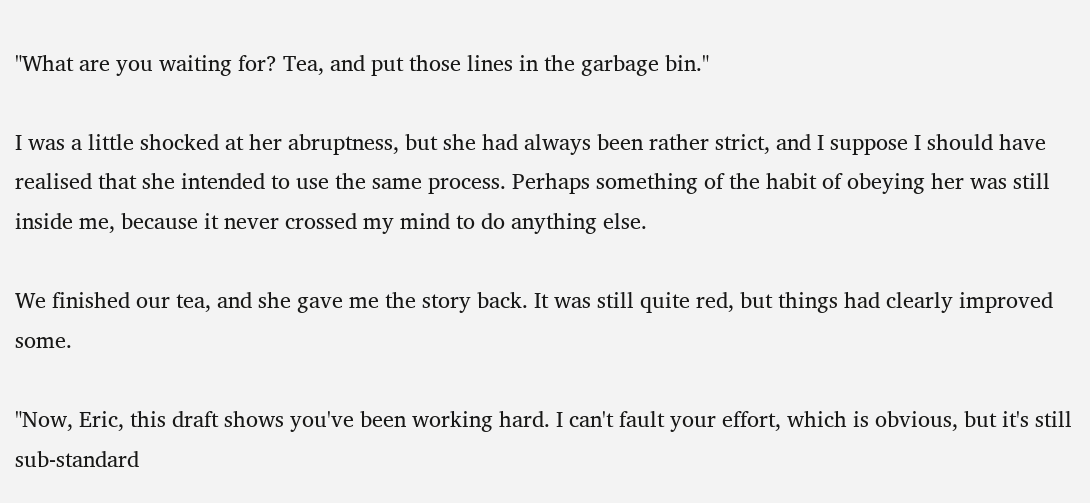"What are you waiting for? Tea, and put those lines in the garbage bin."

I was a little shocked at her abruptness, but she had always been rather strict, and I suppose I should have realised that she intended to use the same process. Perhaps something of the habit of obeying her was still inside me, because it never crossed my mind to do anything else.

We finished our tea, and she gave me the story back. It was still quite red, but things had clearly improved some.

"Now, Eric, this draft shows you've been working hard. I can't fault your effort, which is obvious, but it's still sub-standard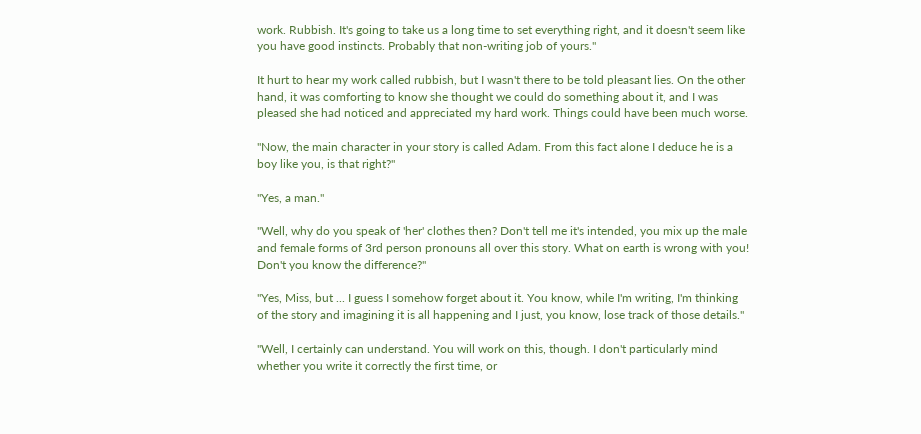work. Rubbish. It's going to take us a long time to set everything right, and it doesn't seem like you have good instincts. Probably that non-writing job of yours."

It hurt to hear my work called rubbish, but I wasn't there to be told pleasant lies. On the other hand, it was comforting to know she thought we could do something about it, and I was pleased she had noticed and appreciated my hard work. Things could have been much worse.

"Now, the main character in your story is called Adam. From this fact alone I deduce he is a boy like you, is that right?"

"Yes, a man."

"Well, why do you speak of 'her' clothes then? Don't tell me it's intended, you mix up the male and female forms of 3rd person pronouns all over this story. What on earth is wrong with you! Don't you know the difference?"

"Yes, Miss, but ... I guess I somehow forget about it. You know, while I'm writing, I'm thinking of the story and imagining it is all happening and I just, you know, lose track of those details."

"Well, I certainly can understand. You will work on this, though. I don't particularly mind whether you write it correctly the first time, or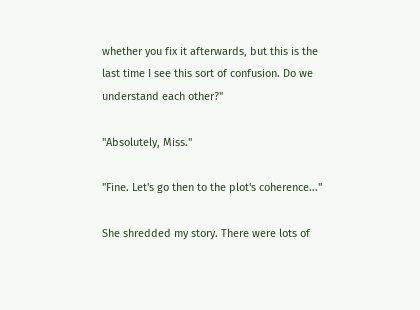whether you fix it afterwards, but this is the last time I see this sort of confusion. Do we understand each other?"

"Absolutely, Miss."

"Fine. Let's go then to the plot's coherence..."

She shredded my story. There were lots of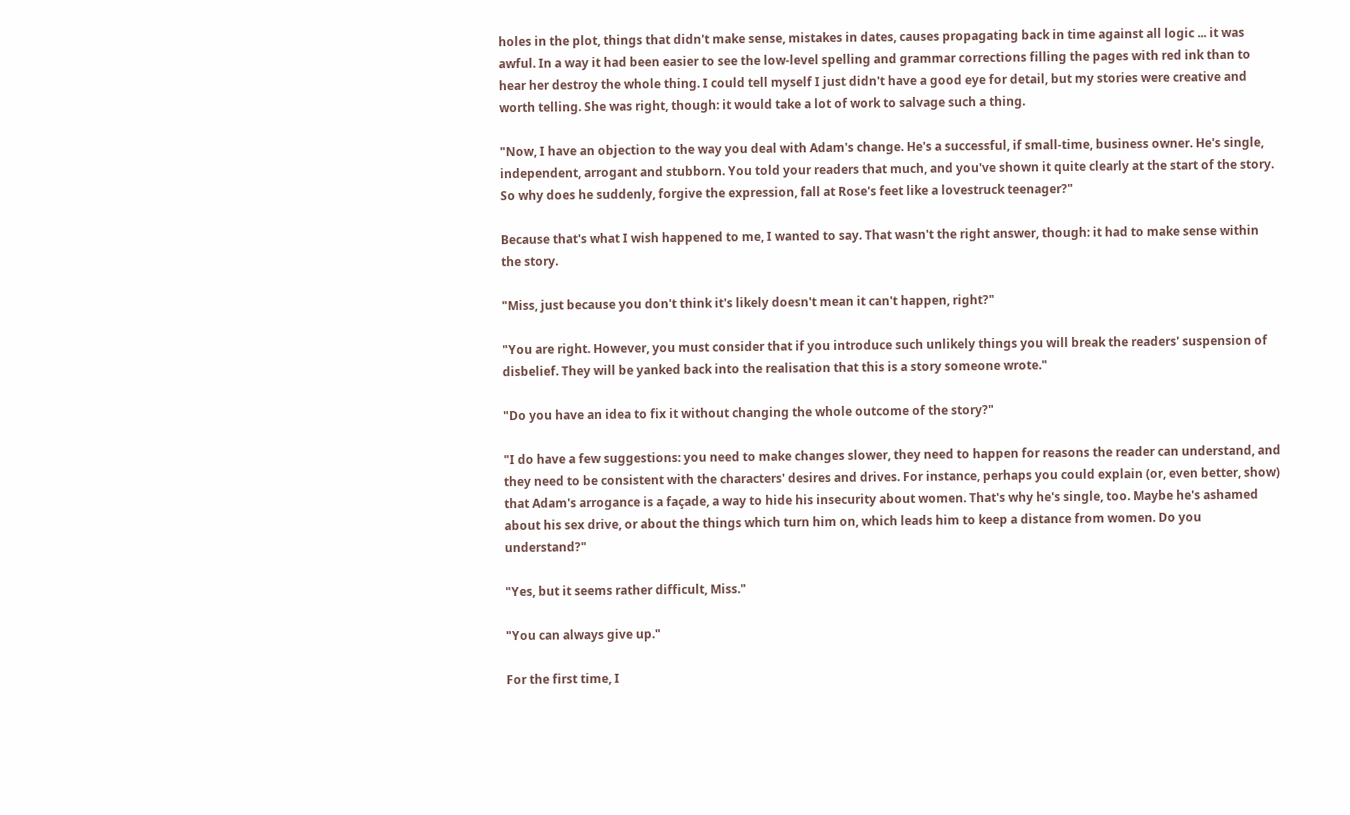holes in the plot, things that didn't make sense, mistakes in dates, causes propagating back in time against all logic ... it was awful. In a way it had been easier to see the low-level spelling and grammar corrections filling the pages with red ink than to hear her destroy the whole thing. I could tell myself I just didn't have a good eye for detail, but my stories were creative and worth telling. She was right, though: it would take a lot of work to salvage such a thing.

"Now, I have an objection to the way you deal with Adam's change. He's a successful, if small-time, business owner. He's single, independent, arrogant and stubborn. You told your readers that much, and you've shown it quite clearly at the start of the story. So why does he suddenly, forgive the expression, fall at Rose's feet like a lovestruck teenager?"

Because that's what I wish happened to me, I wanted to say. That wasn't the right answer, though: it had to make sense within the story.

"Miss, just because you don't think it's likely doesn't mean it can't happen, right?"

"You are right. However, you must consider that if you introduce such unlikely things you will break the readers' suspension of disbelief. They will be yanked back into the realisation that this is a story someone wrote."

"Do you have an idea to fix it without changing the whole outcome of the story?"

"I do have a few suggestions: you need to make changes slower, they need to happen for reasons the reader can understand, and they need to be consistent with the characters' desires and drives. For instance, perhaps you could explain (or, even better, show) that Adam's arrogance is a façade, a way to hide his insecurity about women. That's why he's single, too. Maybe he's ashamed about his sex drive, or about the things which turn him on, which leads him to keep a distance from women. Do you understand?"

"Yes, but it seems rather difficult, Miss."

"You can always give up."

For the first time, I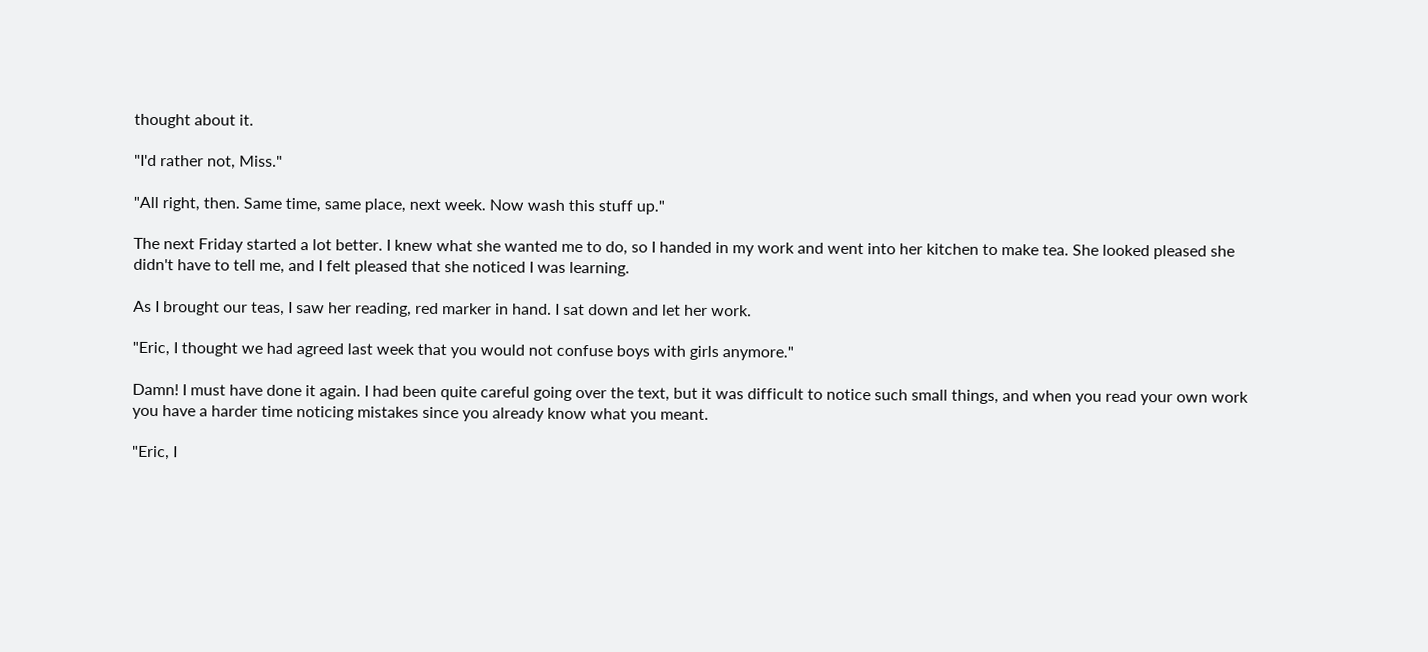thought about it.

"I'd rather not, Miss."

"All right, then. Same time, same place, next week. Now wash this stuff up."

The next Friday started a lot better. I knew what she wanted me to do, so I handed in my work and went into her kitchen to make tea. She looked pleased she didn't have to tell me, and I felt pleased that she noticed I was learning.

As I brought our teas, I saw her reading, red marker in hand. I sat down and let her work.

"Eric, I thought we had agreed last week that you would not confuse boys with girls anymore."

Damn! I must have done it again. I had been quite careful going over the text, but it was difficult to notice such small things, and when you read your own work you have a harder time noticing mistakes since you already know what you meant.

"Eric, I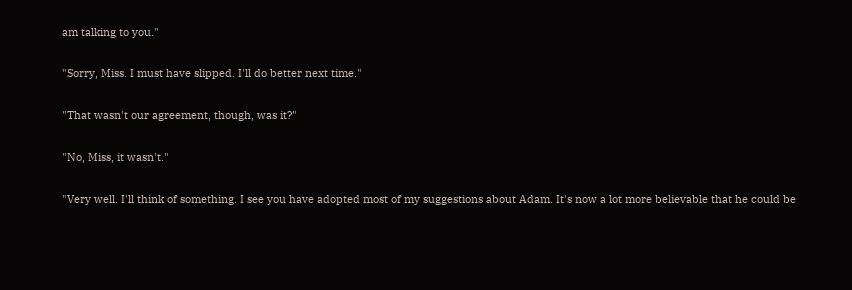am talking to you."

"Sorry, Miss. I must have slipped. I'll do better next time."

"That wasn't our agreement, though, was it?"

"No, Miss, it wasn't."

"Very well. I'll think of something. I see you have adopted most of my suggestions about Adam. It's now a lot more believable that he could be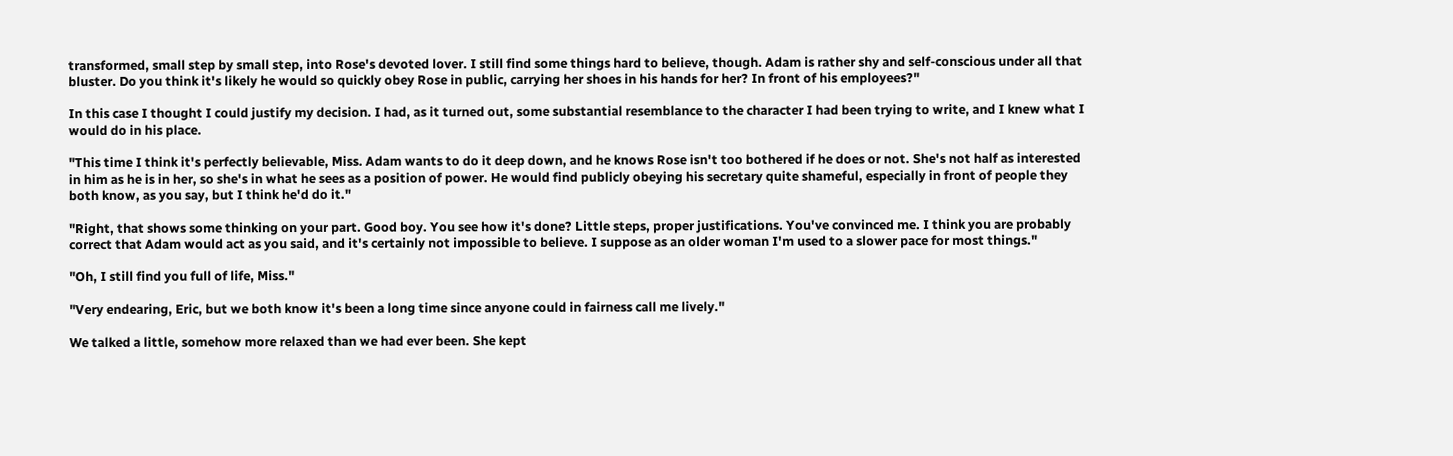transformed, small step by small step, into Rose's devoted lover. I still find some things hard to believe, though. Adam is rather shy and self-conscious under all that bluster. Do you think it's likely he would so quickly obey Rose in public, carrying her shoes in his hands for her? In front of his employees?"

In this case I thought I could justify my decision. I had, as it turned out, some substantial resemblance to the character I had been trying to write, and I knew what I would do in his place.

"This time I think it's perfectly believable, Miss. Adam wants to do it deep down, and he knows Rose isn't too bothered if he does or not. She's not half as interested in him as he is in her, so she's in what he sees as a position of power. He would find publicly obeying his secretary quite shameful, especially in front of people they both know, as you say, but I think he'd do it."

"Right, that shows some thinking on your part. Good boy. You see how it's done? Little steps, proper justifications. You've convinced me. I think you are probably correct that Adam would act as you said, and it's certainly not impossible to believe. I suppose as an older woman I'm used to a slower pace for most things."

"Oh, I still find you full of life, Miss."

"Very endearing, Eric, but we both know it's been a long time since anyone could in fairness call me lively."

We talked a little, somehow more relaxed than we had ever been. She kept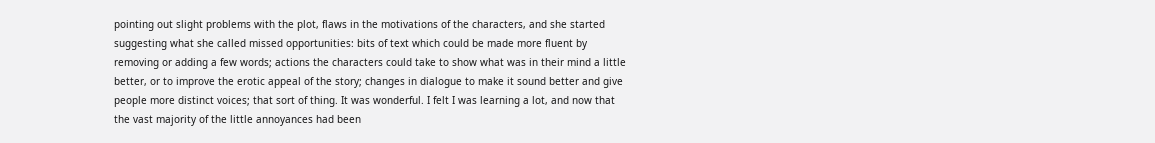pointing out slight problems with the plot, flaws in the motivations of the characters, and she started suggesting what she called missed opportunities: bits of text which could be made more fluent by removing or adding a few words; actions the characters could take to show what was in their mind a little better, or to improve the erotic appeal of the story; changes in dialogue to make it sound better and give people more distinct voices; that sort of thing. It was wonderful. I felt I was learning a lot, and now that the vast majority of the little annoyances had been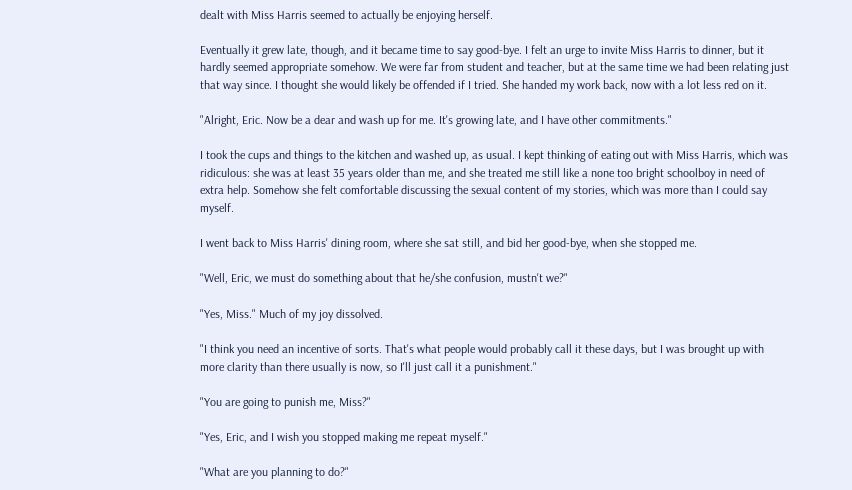dealt with Miss Harris seemed to actually be enjoying herself.

Eventually it grew late, though, and it became time to say good-bye. I felt an urge to invite Miss Harris to dinner, but it hardly seemed appropriate somehow. We were far from student and teacher, but at the same time we had been relating just that way since. I thought she would likely be offended if I tried. She handed my work back, now with a lot less red on it.

"Alright, Eric. Now be a dear and wash up for me. It's growing late, and I have other commitments."

I took the cups and things to the kitchen and washed up, as usual. I kept thinking of eating out with Miss Harris, which was ridiculous: she was at least 35 years older than me, and she treated me still like a none too bright schoolboy in need of extra help. Somehow she felt comfortable discussing the sexual content of my stories, which was more than I could say myself.

I went back to Miss Harris' dining room, where she sat still, and bid her good-bye, when she stopped me.

"Well, Eric, we must do something about that he/she confusion, mustn't we?"

"Yes, Miss." Much of my joy dissolved.

"I think you need an incentive of sorts. That's what people would probably call it these days, but I was brought up with more clarity than there usually is now, so I'll just call it a punishment."

"You are going to punish me, Miss?"

"Yes, Eric, and I wish you stopped making me repeat myself."

"What are you planning to do?"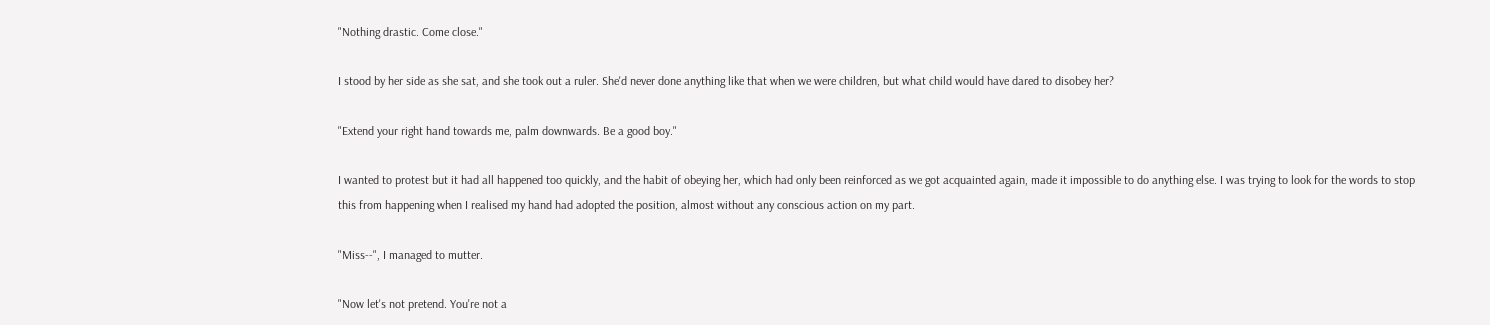"Nothing drastic. Come close."

I stood by her side as she sat, and she took out a ruler. She'd never done anything like that when we were children, but what child would have dared to disobey her?

"Extend your right hand towards me, palm downwards. Be a good boy."

I wanted to protest but it had all happened too quickly, and the habit of obeying her, which had only been reinforced as we got acquainted again, made it impossible to do anything else. I was trying to look for the words to stop this from happening when I realised my hand had adopted the position, almost without any conscious action on my part.

"Miss--", I managed to mutter.

"Now let's not pretend. You're not a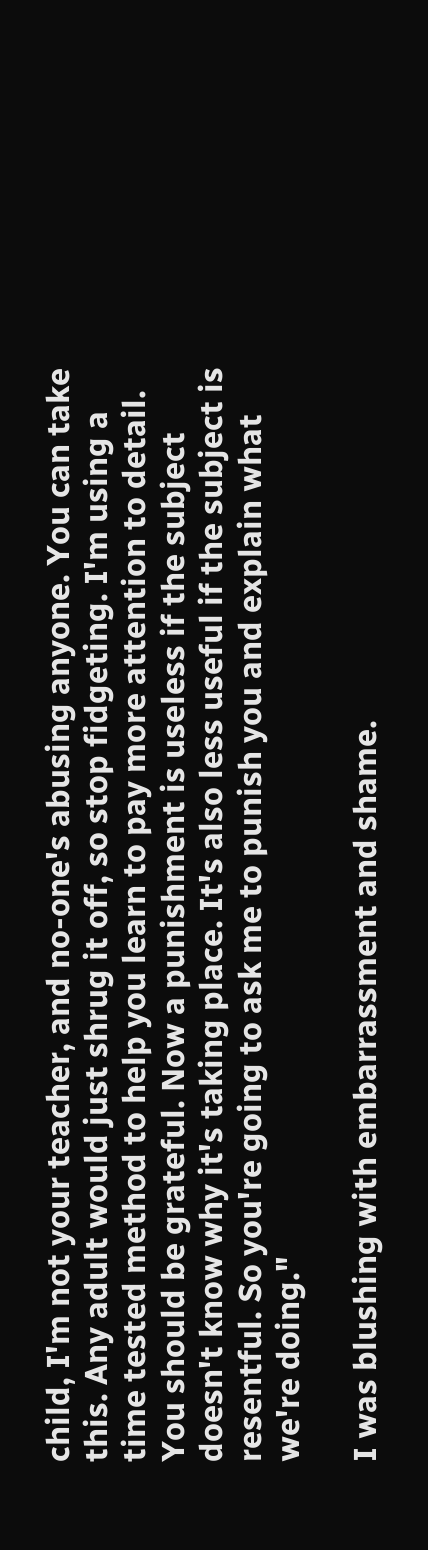child, I'm not your teacher, and no-one's abusing anyone. You can take this. Any adult would just shrug it off, so stop fidgeting. I'm using a time tested method to help you learn to pay more attention to detail. You should be grateful. Now a punishment is useless if the subject doesn't know why it's taking place. It's also less useful if the subject is resentful. So you're going to ask me to punish you and explain what we're doing."

I was blushing with embarrassment and shame.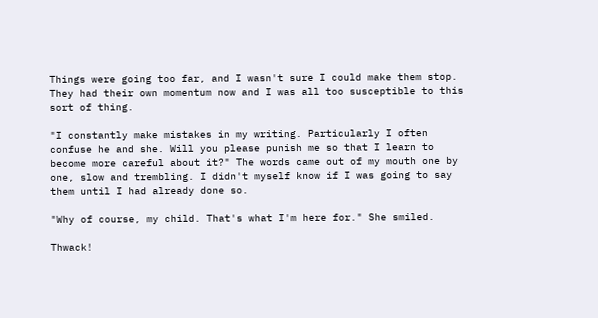Things were going too far, and I wasn't sure I could make them stop. They had their own momentum now and I was all too susceptible to this sort of thing.

"I constantly make mistakes in my writing. Particularly I often confuse he and she. Will you please punish me so that I learn to become more careful about it?" The words came out of my mouth one by one, slow and trembling. I didn't myself know if I was going to say them until I had already done so.

"Why of course, my child. That's what I'm here for." She smiled.

Thwack!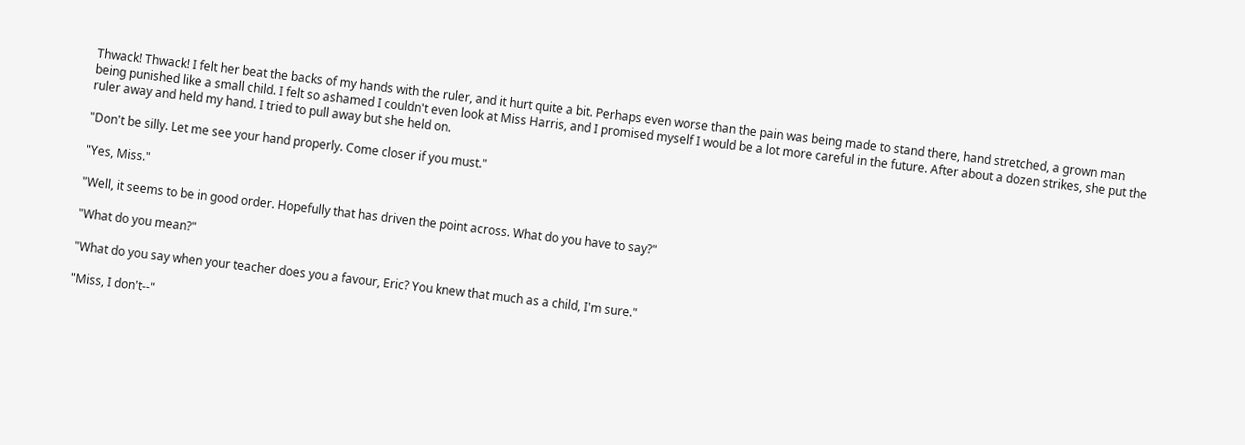Thwack! Thwack! I felt her beat the backs of my hands with the ruler, and it hurt quite a bit. Perhaps even worse than the pain was being made to stand there, hand stretched, a grown man being punished like a small child. I felt so ashamed I couldn't even look at Miss Harris, and I promised myself I would be a lot more careful in the future. After about a dozen strikes, she put the ruler away and held my hand. I tried to pull away but she held on.

"Don't be silly. Let me see your hand properly. Come closer if you must."

"Yes, Miss."

"Well, it seems to be in good order. Hopefully that has driven the point across. What do you have to say?"

"What do you mean?"

"What do you say when your teacher does you a favour, Eric? You knew that much as a child, I'm sure."

"Miss, I don't--"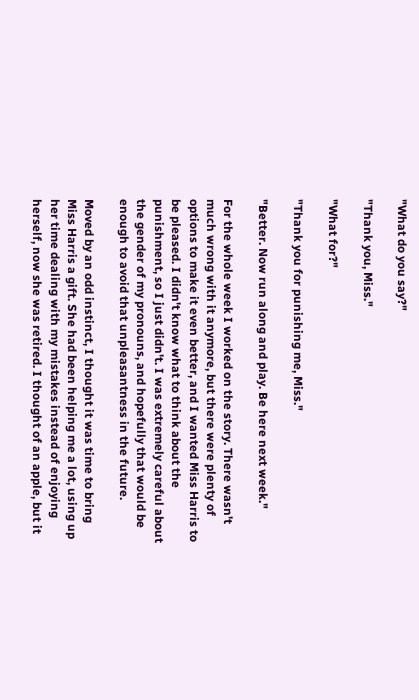"What do you say?"

"Thank you, Miss."

"What for?"

"Thank you for punishing me, Miss."

"Better. Now run along and play. Be here next week."

For the whole week I worked on the story. There wasn't much wrong with it anymore, but there were plenty of options to make it even better, and I wanted Miss Harris to be pleased. I didn't know what to think about the punishment, so I just didn't. I was extremely careful about the gender of my pronouns, and hopefully that would be enough to avoid that unpleasantness in the future.

Moved by an odd instinct, I thought it was time to bring Miss Harris a gift. She had been helping me a lot, using up her time dealing with my mistakes instead of enjoying herself, now she was retired. I thought of an apple, but it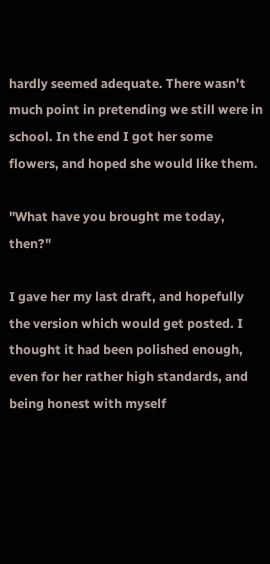hardly seemed adequate. There wasn't much point in pretending we still were in school. In the end I got her some flowers, and hoped she would like them.

"What have you brought me today, then?"

I gave her my last draft, and hopefully the version which would get posted. I thought it had been polished enough, even for her rather high standards, and being honest with myself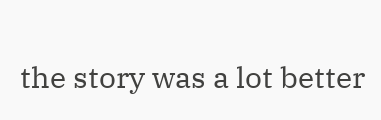the story was a lot better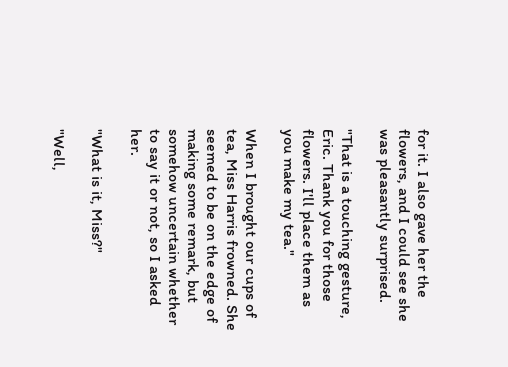for it. I also gave her the flowers, and I could see she was pleasantly surprised.

"That is a touching gesture, Eric. Thank you for those flowers. I'll place them as you make my tea."

When I brought our cups of tea, Miss Harris frowned. She seemed to be on the edge of making some remark, but somehow uncertain whether to say it or not, so I asked her.

"What is it, Miss?"

"Well,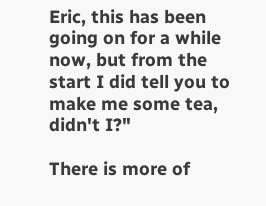Eric, this has been going on for a while now, but from the start I did tell you to make me some tea, didn't I?"

There is more of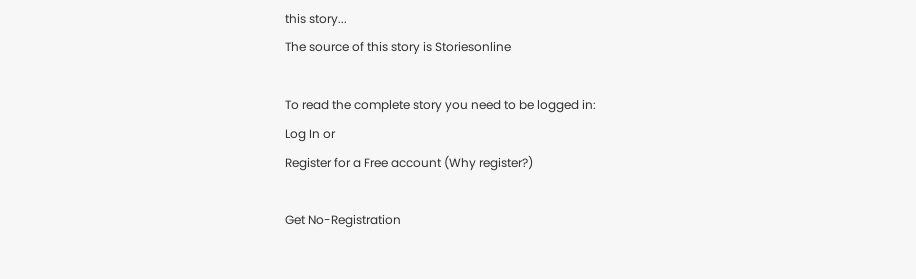this story...
The source of this story is Storiesonline

To read the complete story you need to be logged in:
Log In or
Register for a Free account (Why register?)

Get No-Registration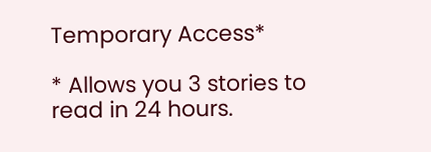Temporary Access*

* Allows you 3 stories to read in 24 hours.